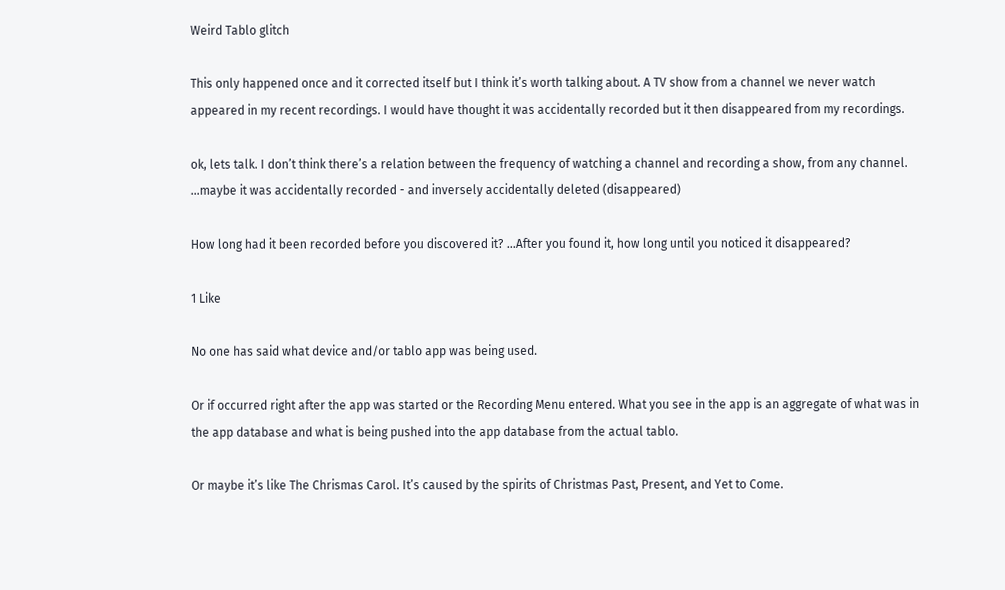Weird Tablo glitch

This only happened once and it corrected itself but I think it’s worth talking about. A TV show from a channel we never watch appeared in my recent recordings. I would have thought it was accidentally recorded but it then disappeared from my recordings.

ok, lets talk. I don’t think there’s a relation between the frequency of watching a channel and recording a show, from any channel.
…maybe it was accidentally recorded - and inversely accidentally deleted (disappeared)

How long had it been recorded before you discovered it? …After you found it, how long until you noticed it disappeared?

1 Like

No one has said what device and/or tablo app was being used.

Or if occurred right after the app was started or the Recording Menu entered. What you see in the app is an aggregate of what was in the app database and what is being pushed into the app database from the actual tablo.

Or maybe it’s like The Chrismas Carol. It’s caused by the spirits of Christmas Past, Present, and Yet to Come.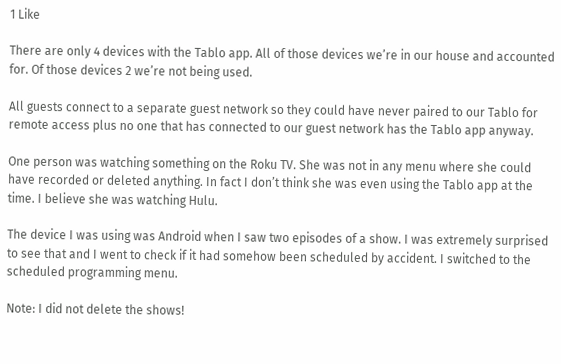1 Like

There are only 4 devices with the Tablo app. All of those devices we’re in our house and accounted for. Of those devices 2 we’re not being used.

All guests connect to a separate guest network so they could have never paired to our Tablo for remote access plus no one that has connected to our guest network has the Tablo app anyway.

One person was watching something on the Roku TV. She was not in any menu where she could have recorded or deleted anything. In fact I don’t think she was even using the Tablo app at the time. I believe she was watching Hulu.

The device I was using was Android when I saw two episodes of a show. I was extremely surprised to see that and I went to check if it had somehow been scheduled by accident. I switched to the scheduled programming menu.

Note: I did not delete the shows!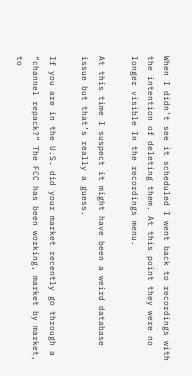When I didn’t see it scheduled I went back to recordings with the intention of deleting them. At this point they were no longer visible In the recordings menu.

At this time I suspect it might have been a weird database issue but that’s really a guess.

If you are in the U.S. did your market recently go through a “channel repack?” The FCC has been working, market by market, to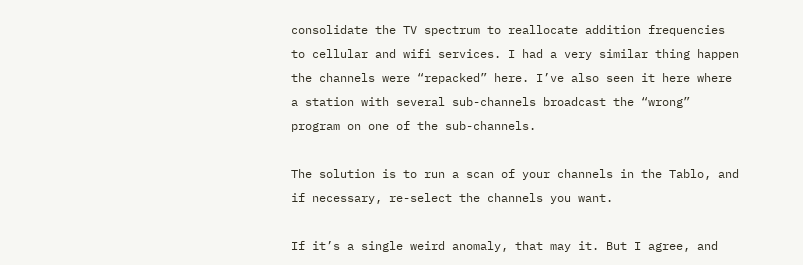consolidate the TV spectrum to reallocate addition frequencies to cellular and wifi services. I had a very similar thing happen the channels were “repacked” here. I’ve also seen it here where a station with several sub-channels broadcast the “wrong” program on one of the sub-channels.

The solution is to run a scan of your channels in the Tablo, and if necessary, re-select the channels you want.

If it’s a single weird anomaly, that may it. But I agree, and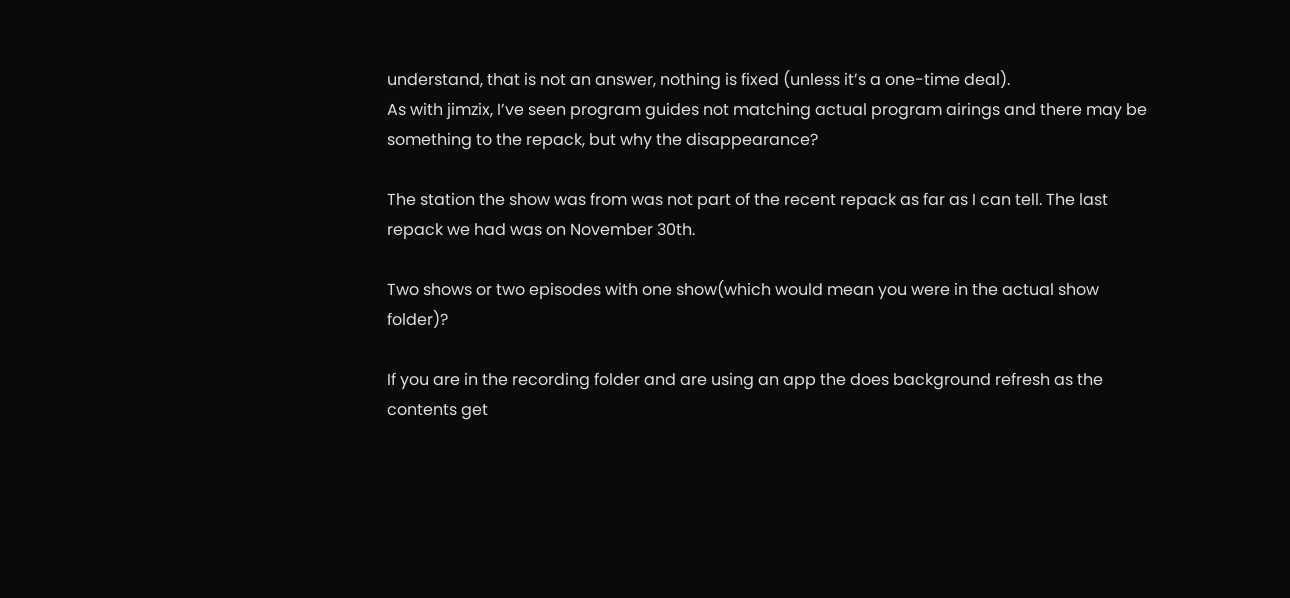understand, that is not an answer, nothing is fixed (unless it’s a one-time deal).
As with jimzix, I’ve seen program guides not matching actual program airings and there may be something to the repack, but why the disappearance?

The station the show was from was not part of the recent repack as far as I can tell. The last repack we had was on November 30th.

Two shows or two episodes with one show(which would mean you were in the actual show folder)?

If you are in the recording folder and are using an app the does background refresh as the contents get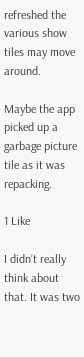refreshed the various show tiles may move around.

Maybe the app picked up a garbage picture tile as it was repacking.

1 Like

I didn’t really think about that. It was two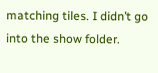matching tiles. I didn’t go into the show folder.